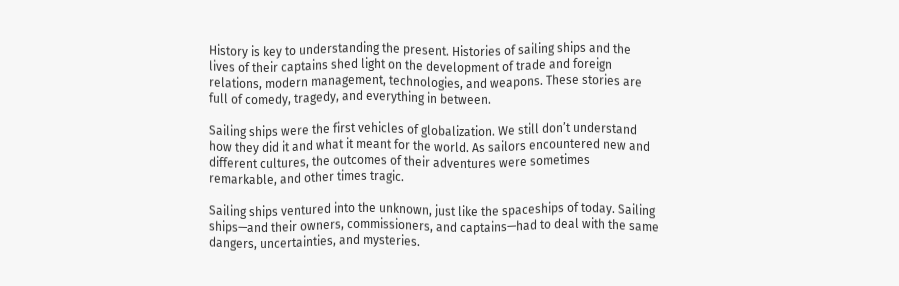History is key to understanding the present. Histories of sailing ships and the lives of their captains shed light on the development of trade and foreign relations, modern management, technologies, and weapons. These stories are full of comedy, tragedy, and everything in between.

Sailing ships were the first vehicles of globalization. We still don’t understand how they did it and what it meant for the world. As sailors encountered new and different cultures, the outcomes of their adventures were sometimes remarkable, and other times tragic.

Sailing ships ventured into the unknown, just like the spaceships of today. Sailing ships—and their owners, commissioners, and captains—had to deal with the same dangers, uncertainties, and mysteries.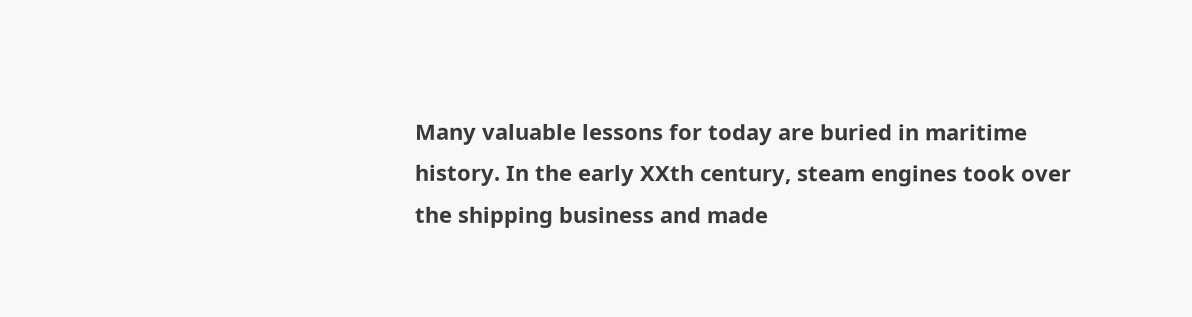Many valuable lessons for today are buried in maritime history. In the early XXth century, steam engines took over the shipping business and made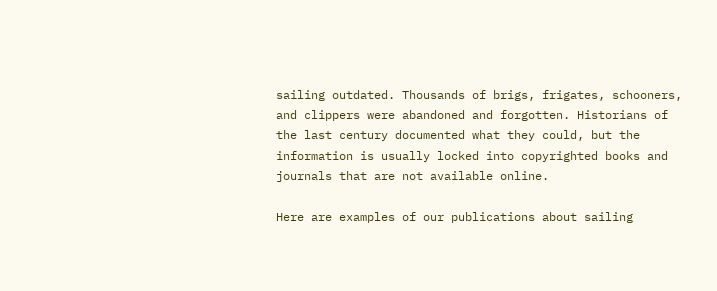sailing outdated. Thousands of brigs, frigates, schooners, and clippers were abandoned and forgotten. Historians of the last century documented what they could, but the information is usually locked into copyrighted books and journals that are not available online.

Here are examples of our publications about sailing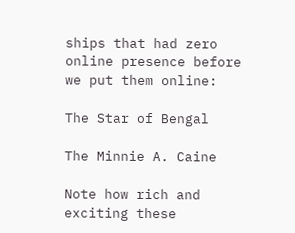ships that had zero online presence before we put them online:

The Star of Bengal

The Minnie A. Caine

Note how rich and exciting these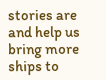stories are and help us bring more ships to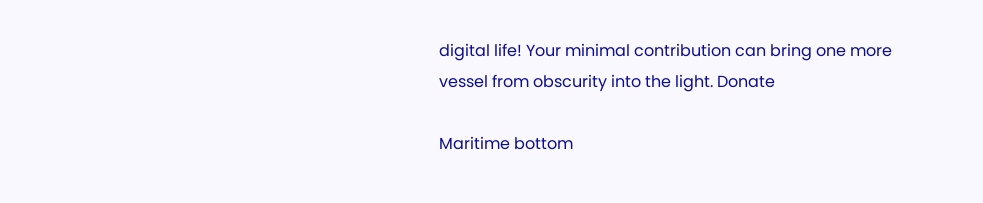digital life! Your minimal contribution can bring one more vessel from obscurity into the light. Donate

Maritime bottom